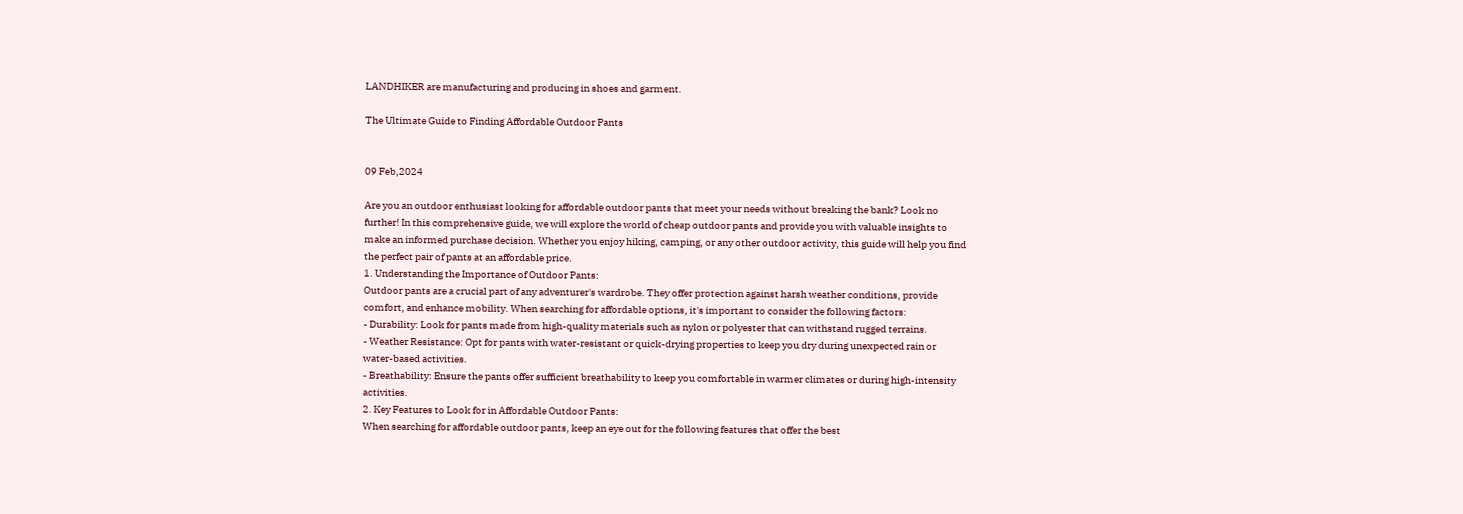LANDHIKER are manufacturing and producing in shoes and garment.

The Ultimate Guide to Finding Affordable Outdoor Pants


09 Feb,2024

Are you an outdoor enthusiast looking for affordable outdoor pants that meet your needs without breaking the bank? Look no further! In this comprehensive guide, we will explore the world of cheap outdoor pants and provide you with valuable insights to make an informed purchase decision. Whether you enjoy hiking, camping, or any other outdoor activity, this guide will help you find the perfect pair of pants at an affordable price.
1. Understanding the Importance of Outdoor Pants:
Outdoor pants are a crucial part of any adventurer's wardrobe. They offer protection against harsh weather conditions, provide comfort, and enhance mobility. When searching for affordable options, it's important to consider the following factors:
- Durability: Look for pants made from high-quality materials such as nylon or polyester that can withstand rugged terrains.
- Weather Resistance: Opt for pants with water-resistant or quick-drying properties to keep you dry during unexpected rain or water-based activities.
- Breathability: Ensure the pants offer sufficient breathability to keep you comfortable in warmer climates or during high-intensity activities.
2. Key Features to Look for in Affordable Outdoor Pants:
When searching for affordable outdoor pants, keep an eye out for the following features that offer the best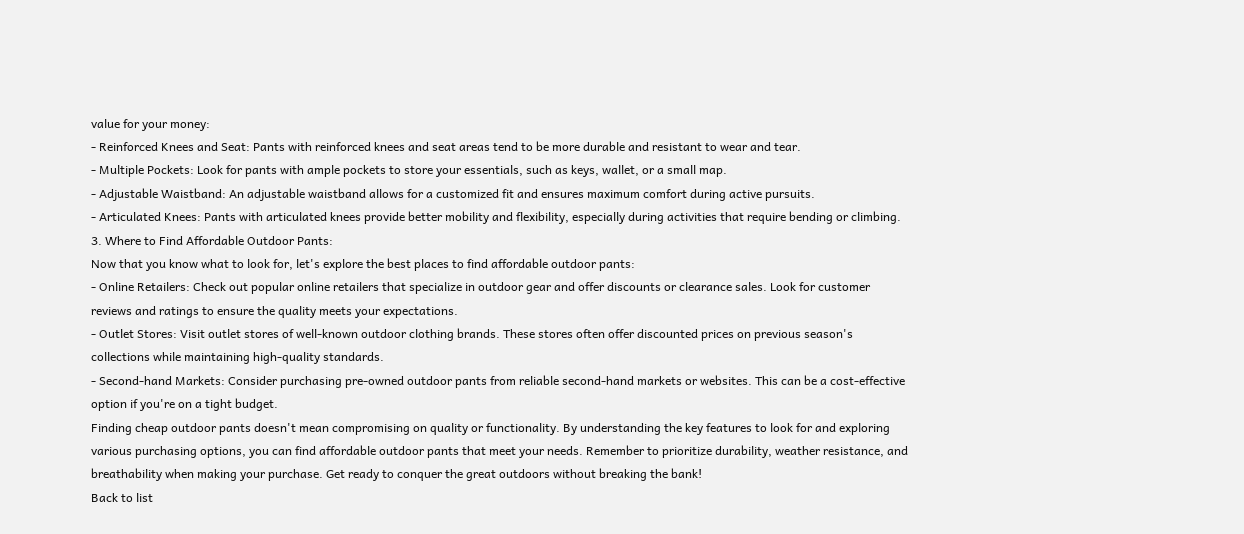value for your money:
- Reinforced Knees and Seat: Pants with reinforced knees and seat areas tend to be more durable and resistant to wear and tear.
- Multiple Pockets: Look for pants with ample pockets to store your essentials, such as keys, wallet, or a small map.
- Adjustable Waistband: An adjustable waistband allows for a customized fit and ensures maximum comfort during active pursuits.
- Articulated Knees: Pants with articulated knees provide better mobility and flexibility, especially during activities that require bending or climbing.
3. Where to Find Affordable Outdoor Pants:
Now that you know what to look for, let's explore the best places to find affordable outdoor pants:
- Online Retailers: Check out popular online retailers that specialize in outdoor gear and offer discounts or clearance sales. Look for customer reviews and ratings to ensure the quality meets your expectations.
- Outlet Stores: Visit outlet stores of well-known outdoor clothing brands. These stores often offer discounted prices on previous season's collections while maintaining high-quality standards.
- Second-hand Markets: Consider purchasing pre-owned outdoor pants from reliable second-hand markets or websites. This can be a cost-effective option if you're on a tight budget.
Finding cheap outdoor pants doesn't mean compromising on quality or functionality. By understanding the key features to look for and exploring various purchasing options, you can find affordable outdoor pants that meet your needs. Remember to prioritize durability, weather resistance, and breathability when making your purchase. Get ready to conquer the great outdoors without breaking the bank!
Back to list